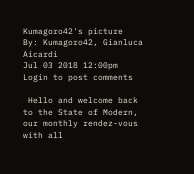Kumagoro42's picture
By: Kumagoro42, Gianluca Aicardi
Jul 03 2018 12:00pm
Login to post comments

 Hello and welcome back to the State of Modern, our monthly rendez-vous with all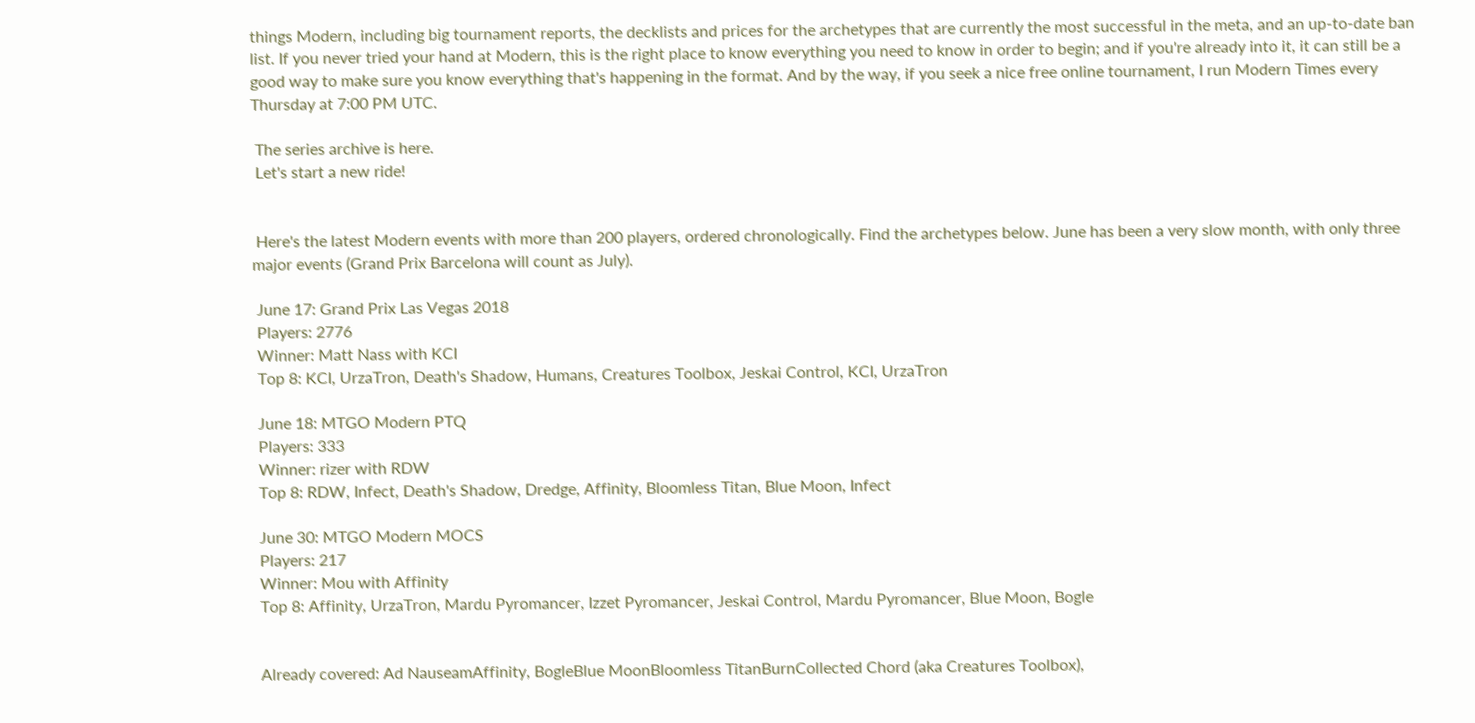things Modern, including big tournament reports, the decklists and prices for the archetypes that are currently the most successful in the meta, and an up-to-date ban list. If you never tried your hand at Modern, this is the right place to know everything you need to know in order to begin; and if you're already into it, it can still be a good way to make sure you know everything that's happening in the format. And by the way, if you seek a nice free online tournament, I run Modern Times every Thursday at 7:00 PM UTC.

 The series archive is here.
 Let's start a new ride!


 Here's the latest Modern events with more than 200 players, ordered chronologically. Find the archetypes below. June has been a very slow month, with only three major events (Grand Prix Barcelona will count as July).

 June 17: Grand Prix Las Vegas 2018
 Players: 2776
 Winner: Matt Nass with KCI
 Top 8: KCI, UrzaTron, Death's Shadow, Humans, Creatures Toolbox, Jeskai Control, KCI, UrzaTron

 June 18: MTGO Modern PTQ
 Players: 333
 Winner: rizer with RDW
 Top 8: RDW, Infect, Death's Shadow, Dredge, Affinity, Bloomless Titan, Blue Moon, Infect

 June 30: MTGO Modern MOCS
 Players: 217
 Winner: Mou with Affinity
 Top 8: Affinity, UrzaTron, Mardu Pyromancer, Izzet Pyromancer, Jeskai Control, Mardu Pyromancer, Blue Moon, Bogle


 Already covered: Ad NauseamAffinity, BogleBlue MoonBloomless TitanBurnCollected Chord (aka Creatures Toolbox),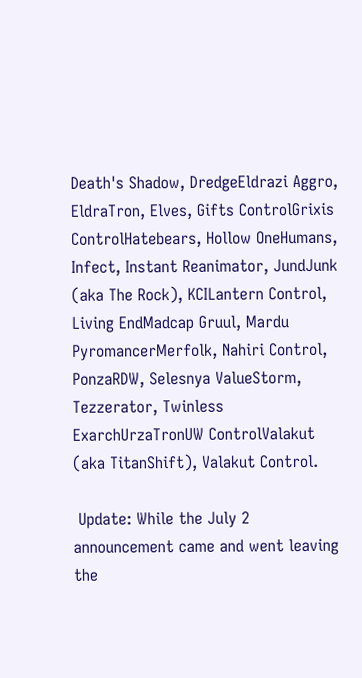Death's Shadow, DredgeEldrazi Aggro, EldraTron, Elves, Gifts ControlGrixis ControlHatebears, Hollow OneHumans, Infect, Instant Reanimator, JundJunk (aka The Rock), KCILantern Control, Living EndMadcap Gruul, Mardu PyromancerMerfolk, Nahiri Control, PonzaRDW, Selesnya ValueStorm, Tezzerator, Twinless ExarchUrzaTronUW ControlValakut (aka TitanShift), Valakut Control.

 Update: While the July 2 announcement came and went leaving the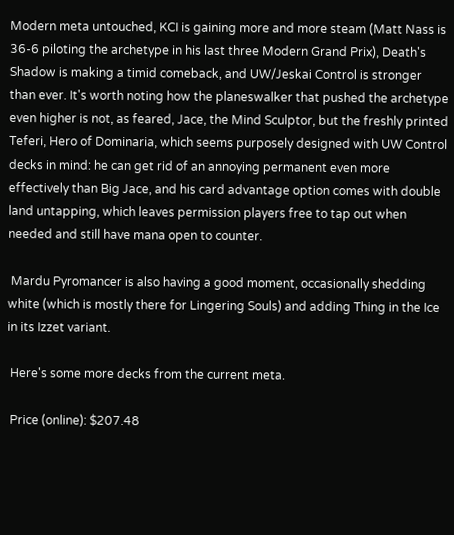Modern meta untouched, KCI is gaining more and more steam (Matt Nass is 36-6 piloting the archetype in his last three Modern Grand Prix), Death's Shadow is making a timid comeback, and UW/Jeskai Control is stronger than ever. It's worth noting how the planeswalker that pushed the archetype even higher is not, as feared, Jace, the Mind Sculptor, but the freshly printed Teferi, Hero of Dominaria, which seems purposely designed with UW Control decks in mind: he can get rid of an annoying permanent even more effectively than Big Jace, and his card advantage option comes with double land untapping, which leaves permission players free to tap out when needed and still have mana open to counter.

 Mardu Pyromancer is also having a good moment, occasionally shedding white (which is mostly there for Lingering Souls) and adding Thing in the Ice in its Izzet variant.

 Here's some more decks from the current meta.

 Price (online): $207.48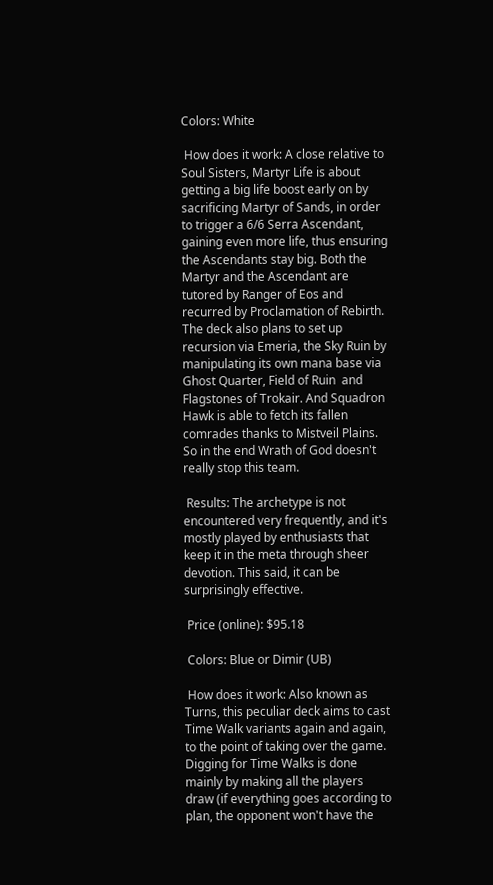Colors: White

 How does it work: A close relative to Soul Sisters, Martyr Life is about getting a big life boost early on by sacrificing Martyr of Sands, in order to trigger a 6/6 Serra Ascendant, gaining even more life, thus ensuring the Ascendants stay big. Both the Martyr and the Ascendant are tutored by Ranger of Eos and recurred by Proclamation of Rebirth. The deck also plans to set up recursion via Emeria, the Sky Ruin by manipulating its own mana base via Ghost Quarter, Field of Ruin  and Flagstones of Trokair. And Squadron Hawk is able to fetch its fallen comrades thanks to Mistveil Plains. So in the end Wrath of God doesn't really stop this team.

 Results: The archetype is not encountered very frequently, and it's mostly played by enthusiasts that keep it in the meta through sheer devotion. This said, it can be surprisingly effective.

 Price (online): $95.18

 Colors: Blue or Dimir (UB)

 How does it work: Also known as Turns, this peculiar deck aims to cast Time Walk variants again and again, to the point of taking over the game. Digging for Time Walks is done mainly by making all the players draw (if everything goes according to plan, the opponent won't have the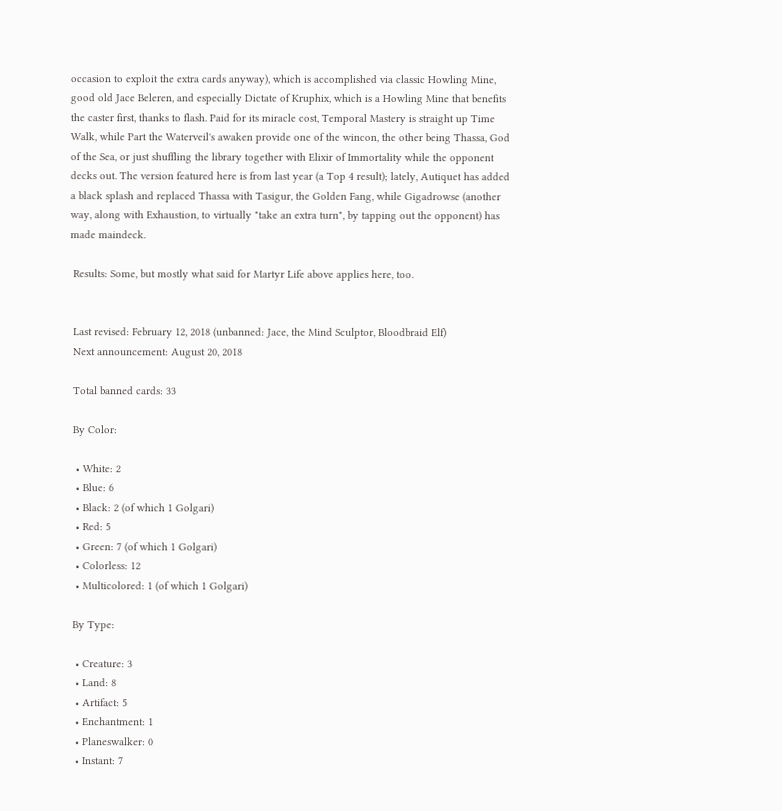occasion to exploit the extra cards anyway), which is accomplished via classic Howling Mine, good old Jace Beleren, and especially Dictate of Kruphix, which is a Howling Mine that benefits the caster first, thanks to flash. Paid for its miracle cost, Temporal Mastery is straight up Time Walk, while Part the Waterveil's awaken provide one of the wincon, the other being Thassa, God of the Sea, or just shuffling the library together with Elixir of Immortality while the opponent decks out. The version featured here is from last year (a Top 4 result); lately, Autiquet has added a black splash and replaced Thassa with Tasigur, the Golden Fang, while Gigadrowse (another way, along with Exhaustion, to virtually "take an extra turn", by tapping out the opponent) has made maindeck.

 Results: Some, but mostly what said for Martyr Life above applies here, too.


 Last revised: February 12, 2018 (unbanned: Jace, the Mind Sculptor, Bloodbraid Elf)
 Next announcement: August 20, 2018

 Total banned cards: 33

 By Color:

  • White: 2
  • Blue: 6
  • Black: 2 (of which 1 Golgari)
  • Red: 5
  • Green: 7 (of which 1 Golgari)
  • Colorless: 12
  • Multicolored: 1 (of which 1 Golgari)

 By Type:

  • Creature: 3
  • Land: 8
  • Artifact: 5
  • Enchantment: 1
  • Planeswalker: 0
  • Instant: 7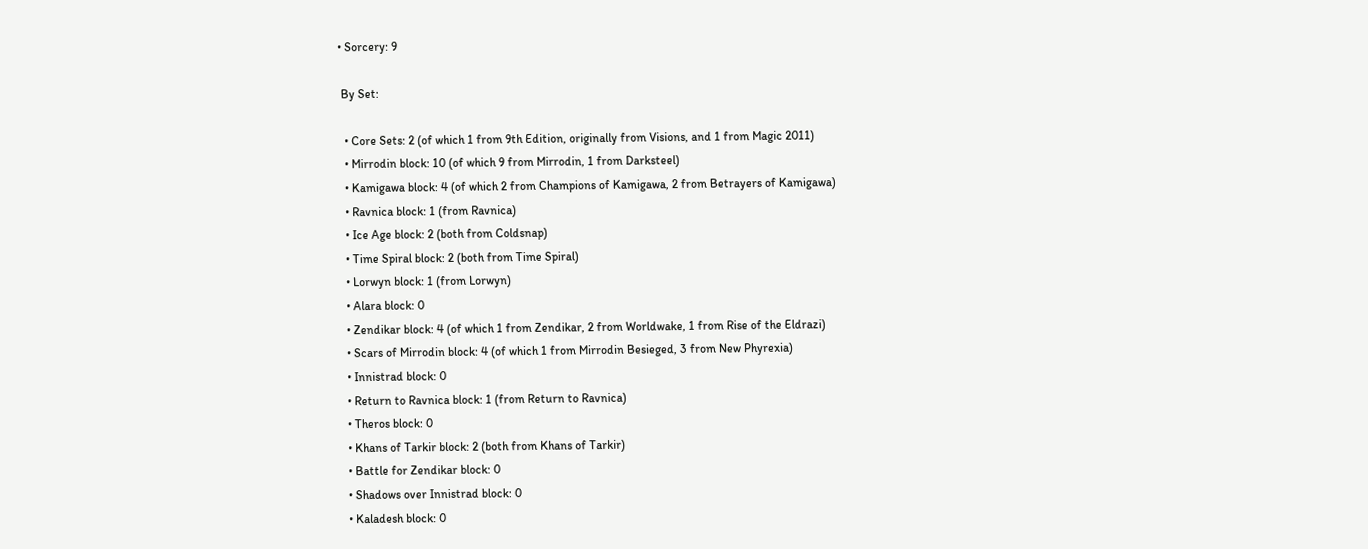• Sorcery: 9

 By Set:

  • Core Sets: 2 (of which 1 from 9th Edition, originally from Visions, and 1 from Magic 2011)
  • Mirrodin block: 10 (of which 9 from Mirrodin, 1 from Darksteel)
  • Kamigawa block: 4 (of which 2 from Champions of Kamigawa, 2 from Betrayers of Kamigawa)
  • Ravnica block: 1 (from Ravnica)
  • Ice Age block: 2 (both from Coldsnap)
  • Time Spiral block: 2 (both from Time Spiral)
  • Lorwyn block: 1 (from Lorwyn)
  • Alara block: 0
  • Zendikar block: 4 (of which 1 from Zendikar, 2 from Worldwake, 1 from Rise of the Eldrazi)
  • Scars of Mirrodin block: 4 (of which 1 from Mirrodin Besieged, 3 from New Phyrexia)
  • Innistrad block: 0
  • Return to Ravnica block: 1 (from Return to Ravnica)
  • Theros block: 0
  • Khans of Tarkir block: 2 (both from Khans of Tarkir)
  • Battle for Zendikar block: 0
  • Shadows over Innistrad block: 0
  • Kaladesh block: 0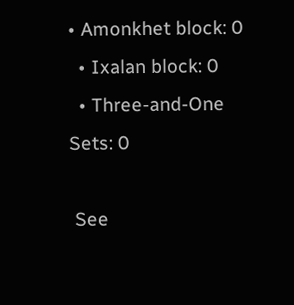• Amonkhet block: 0
  • Ixalan block: 0
  • Three-and-One Sets: 0

 See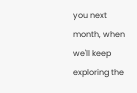you next month, when we'll keep exploring the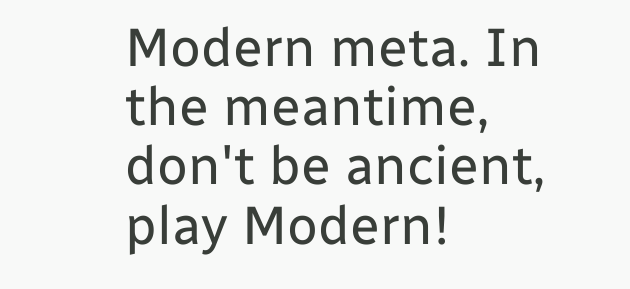Modern meta. In the meantime, don't be ancient, play Modern!